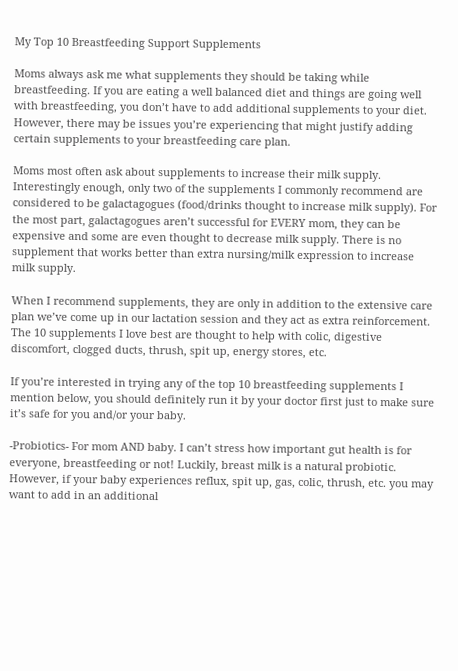My Top 10 Breastfeeding Support Supplements

Moms always ask me what supplements they should be taking while breastfeeding. If you are eating a well balanced diet and things are going well with breastfeeding, you don’t have to add additional supplements to your diet. However, there may be issues you’re experiencing that might justify adding certain supplements to your breastfeeding care plan.

Moms most often ask about supplements to increase their milk supply. Interestingly enough, only two of the supplements I commonly recommend are considered to be galactagogues (food/drinks thought to increase milk supply). For the most part, galactagogues aren’t successful for EVERY mom, they can be expensive and some are even thought to decrease milk supply. There is no supplement that works better than extra nursing/milk expression to increase milk supply.

When I recommend supplements, they are only in addition to the extensive care plan we’ve come up in our lactation session and they act as extra reinforcement. The 10 supplements I love best are thought to help with colic, digestive discomfort, clogged ducts, thrush, spit up, energy stores, etc.

If you’re interested in trying any of the top 10 breastfeeding supplements I mention below, you should definitely run it by your doctor first just to make sure it’s safe for you and/or your baby.

-Probiotics- For mom AND baby. I can’t stress how important gut health is for everyone, breastfeeding or not! Luckily, breast milk is a natural probiotic. However, if your baby experiences reflux, spit up, gas, colic, thrush, etc. you may want to add in an additional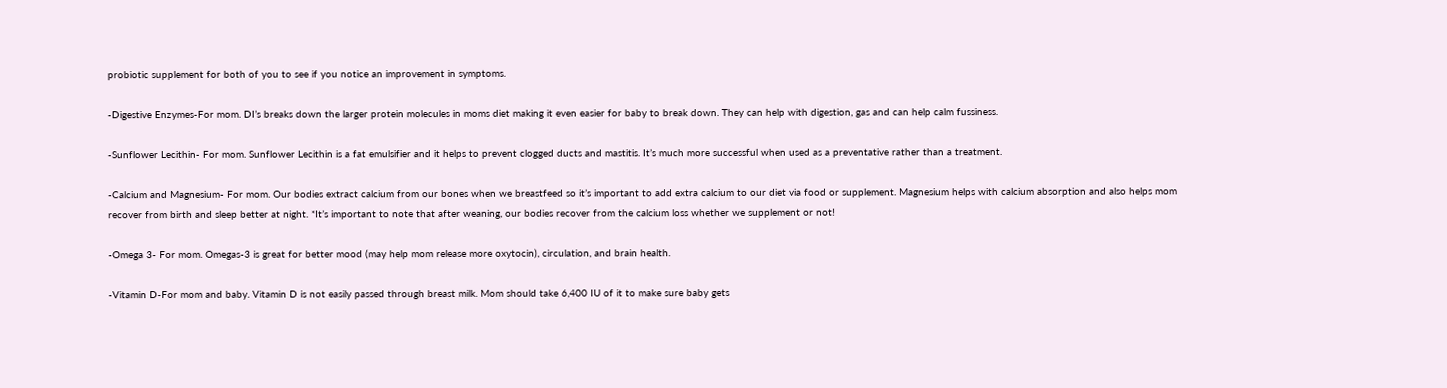probiotic supplement for both of you to see if you notice an improvement in symptoms.

-Digestive Enzymes-For mom. DI’s breaks down the larger protein molecules in moms diet making it even easier for baby to break down. They can help with digestion, gas and can help calm fussiness.

-Sunflower Lecithin- For mom. Sunflower Lecithin is a fat emulsifier and it helps to prevent clogged ducts and mastitis. It’s much more successful when used as a preventative rather than a treatment.

-Calcium and Magnesium- For mom. Our bodies extract calcium from our bones when we breastfeed so it’s important to add extra calcium to our diet via food or supplement. Magnesium helps with calcium absorption and also helps mom recover from birth and sleep better at night. *It’s important to note that after weaning, our bodies recover from the calcium loss whether we supplement or not!

-Omega 3- For mom. Omegas-3 is great for better mood (may help mom release more oxytocin), circulation, and brain health.

-Vitamin D-For mom and baby. Vitamin D is not easily passed through breast milk. Mom should take 6,400 IU of it to make sure baby gets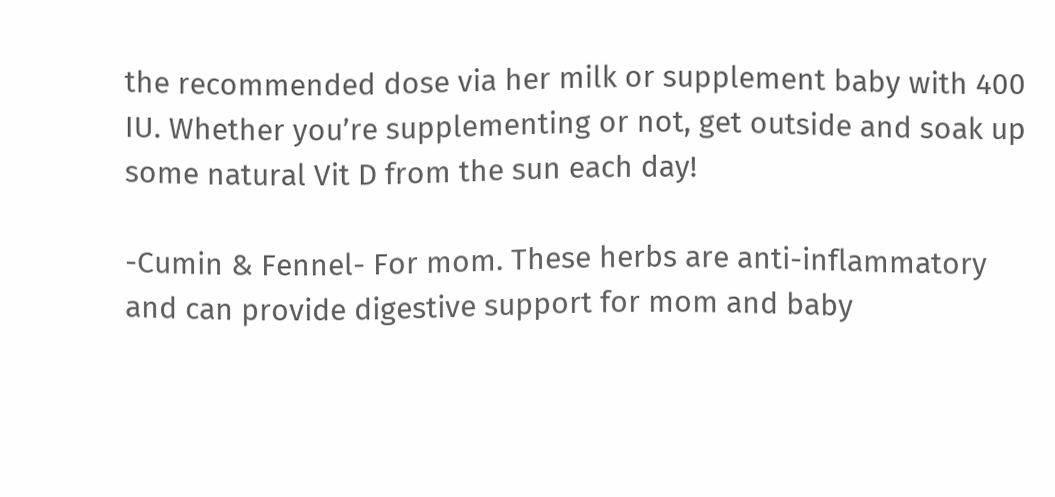the recommended dose via her milk or supplement baby with 400 IU. Whether you’re supplementing or not, get outside and soak up some natural Vit D from the sun each day!

-Cumin & Fennel- For mom. These herbs are anti-inflammatory and can provide digestive support for mom and baby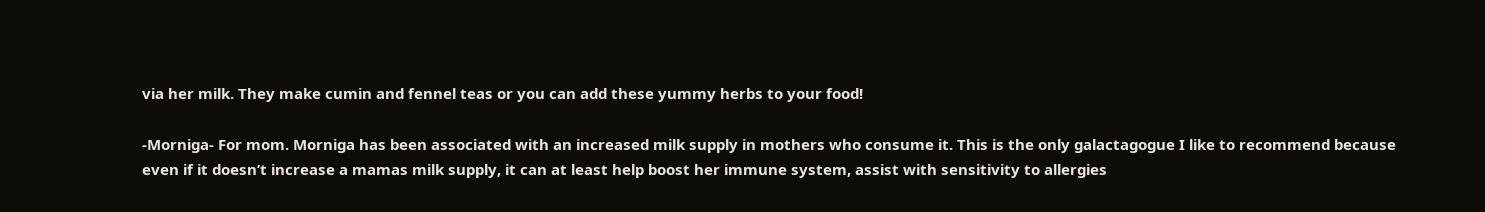via her milk. They make cumin and fennel teas or you can add these yummy herbs to your food!

-Morniga- For mom. Morniga has been associated with an increased milk supply in mothers who consume it. This is the only galactagogue I like to recommend because even if it doesn’t increase a mamas milk supply, it can at least help boost her immune system, assist with sensitivity to allergies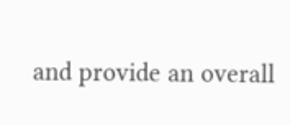and provide an overall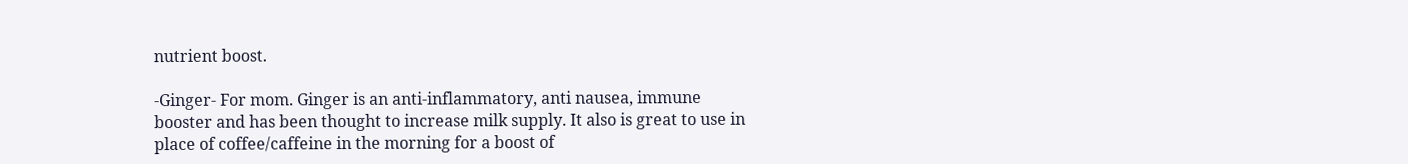nutrient boost.

-Ginger- For mom. Ginger is an anti-inflammatory, anti nausea, immune booster and has been thought to increase milk supply. It also is great to use in place of coffee/caffeine in the morning for a boost of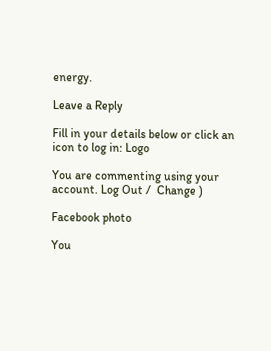energy.

Leave a Reply

Fill in your details below or click an icon to log in: Logo

You are commenting using your account. Log Out /  Change )

Facebook photo

You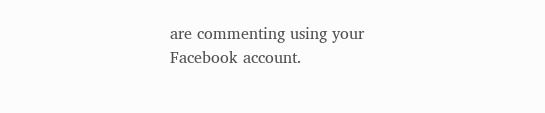are commenting using your Facebook account.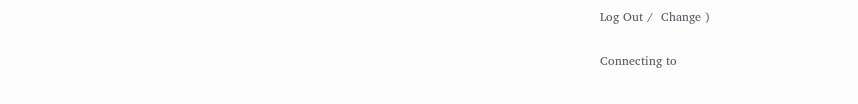Log Out /  Change )

Connecting to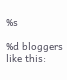%s

%d bloggers like this: